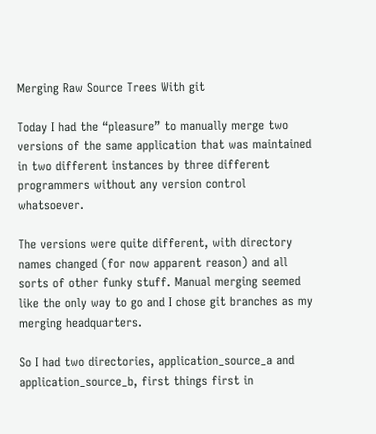Merging Raw Source Trees With git

Today I had the “pleasure” to manually merge two versions of the same application that was maintained in two different instances by three different programmers without any version control whatsoever.

The versions were quite different, with directory names changed (for now apparent reason) and all sorts of other funky stuff. Manual merging seemed like the only way to go and I chose git branches as my merging headquarters.

So I had two directories, application_source_a and application_source_b, first things first in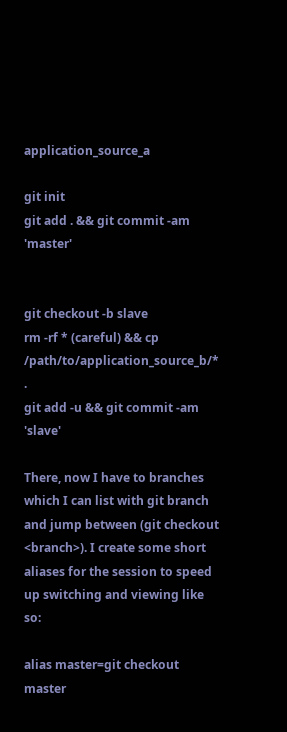application_source_a

git init
git add . && git commit -am 'master'


git checkout -b slave
rm -rf * (careful) && cp /path/to/application_source_b/* .
git add -u && git commit -am 'slave'

There, now I have to branches which I can list with git branch and jump between (git checkout <branch>). I create some short aliases for the session to speed up switching and viewing like so:

alias master=git checkout master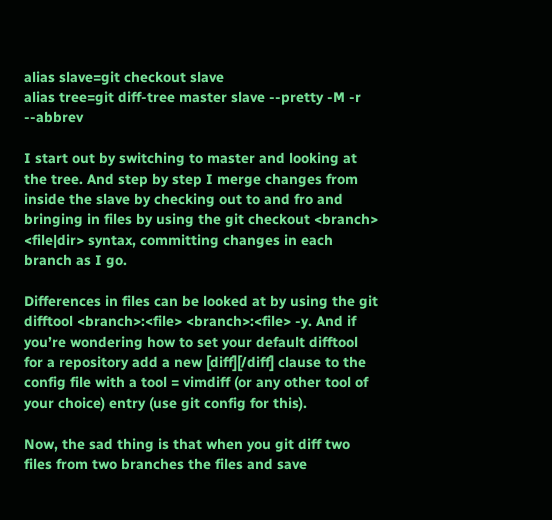alias slave=git checkout slave
alias tree=git diff-tree master slave --pretty -M -r --abbrev

I start out by switching to master and looking at the tree. And step by step I merge changes from inside the slave by checking out to and fro and bringing in files by using the git checkout <branch> <file|dir> syntax, committing changes in each branch as I go.

Differences in files can be looked at by using the git difftool <branch>:<file> <branch>:<file> -y. And if you’re wondering how to set your default difftool for a repository add a new [diff][/diff] clause to the config file with a tool = vimdiff (or any other tool of your choice) entry (use git config for this).

Now, the sad thing is that when you git diff two files from two branches the files and save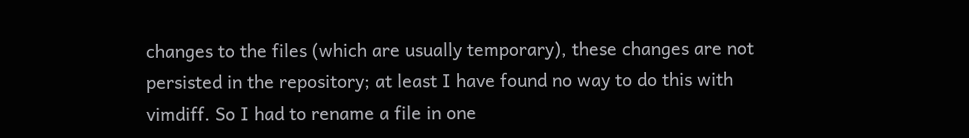changes to the files (which are usually temporary), these changes are not persisted in the repository; at least I have found no way to do this with vimdiff. So I had to rename a file in one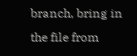branch, bring in the file from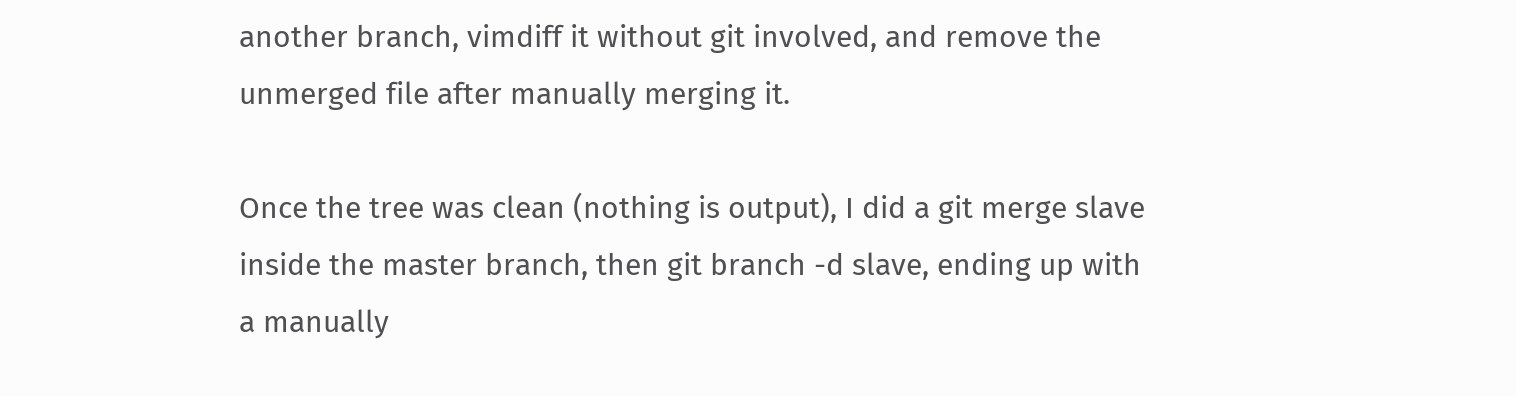another branch, vimdiff it without git involved, and remove the unmerged file after manually merging it.

Once the tree was clean (nothing is output), I did a git merge slave inside the master branch, then git branch -d slave, ending up with a manually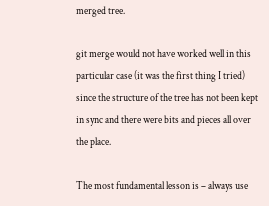merged tree.

git merge would not have worked well in this particular case (it was the first thing I tried) since the structure of the tree has not been kept in sync and there were bits and pieces all over the place.

The most fundamental lesson is – always use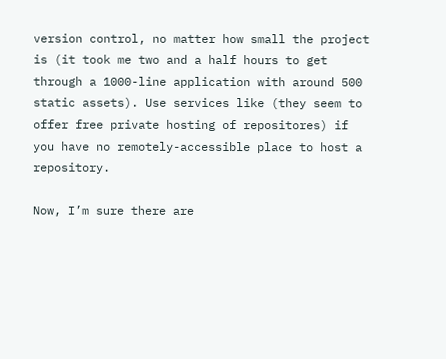version control, no matter how small the project is (it took me two and a half hours to get through a 1000-line application with around 500 static assets). Use services like (they seem to offer free private hosting of repositores) if you have no remotely-accessible place to host a repository.

Now, I’m sure there are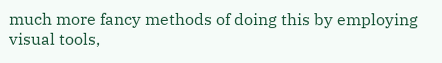much more fancy methods of doing this by employing visual tools,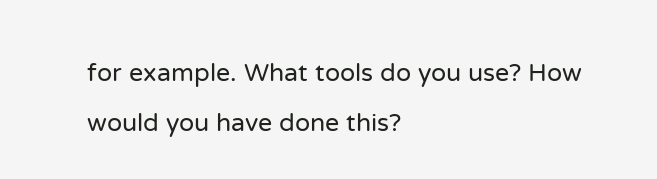for example. What tools do you use? How would you have done this?